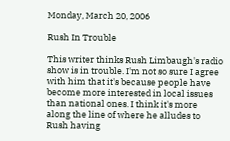Monday, March 20, 2006

Rush In Trouble

This writer thinks Rush Limbaugh's radio show is in trouble. I'm not so sure I agree with him that it's because people have become more interested in local issues than national ones. I think it's more along the line of where he alludes to Rush having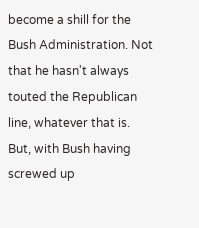become a shill for the Bush Administration. Not that he hasn't always touted the Republican line, whatever that is. But, with Bush having screwed up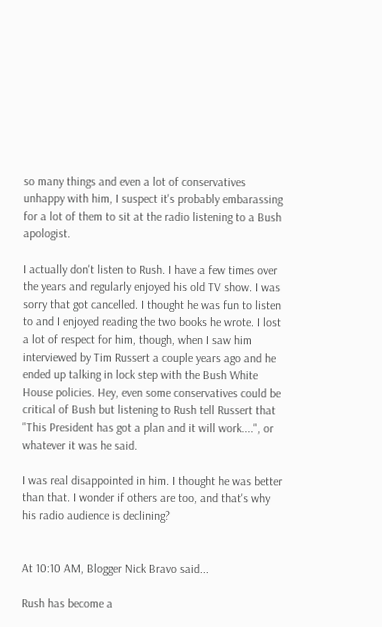so many things and even a lot of conservatives unhappy with him, I suspect it's probably embarassing for a lot of them to sit at the radio listening to a Bush apologist.

I actually don't listen to Rush. I have a few times over the years and regularly enjoyed his old TV show. I was sorry that got cancelled. I thought he was fun to listen to and I enjoyed reading the two books he wrote. I lost a lot of respect for him, though, when I saw him interviewed by Tim Russert a couple years ago and he ended up talking in lock step with the Bush White House policies. Hey, even some conservatives could be critical of Bush but listening to Rush tell Russert that "This President has got a plan and it will work....", or whatever it was he said.

I was real disappointed in him. I thought he was better than that. I wonder if others are too, and that's why his radio audience is declining?


At 10:10 AM, Blogger Nick Bravo said...

Rush has become a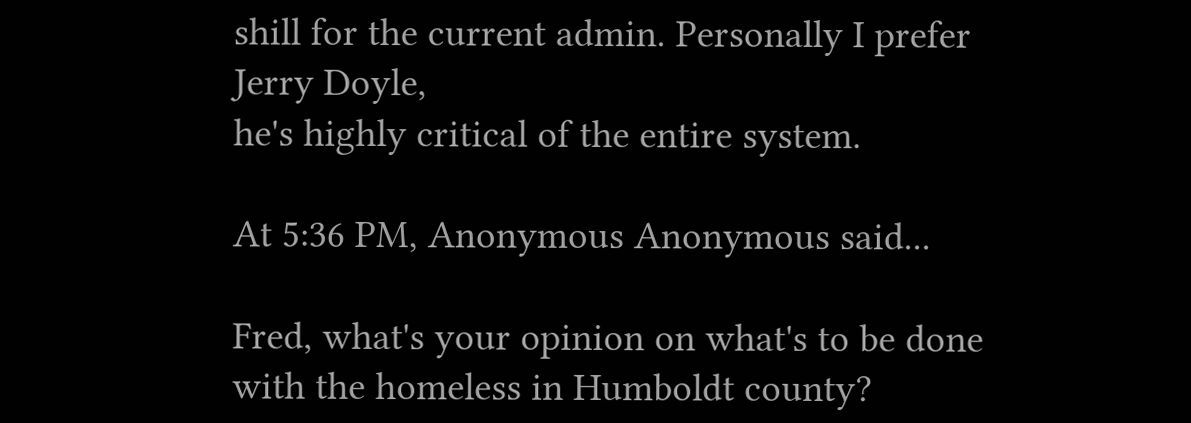shill for the current admin. Personally I prefer Jerry Doyle,
he's highly critical of the entire system.

At 5:36 PM, Anonymous Anonymous said...

Fred, what's your opinion on what's to be done with the homeless in Humboldt county?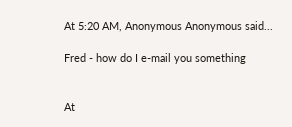At 5:20 AM, Anonymous Anonymous said...

Fred - how do I e-mail you something


At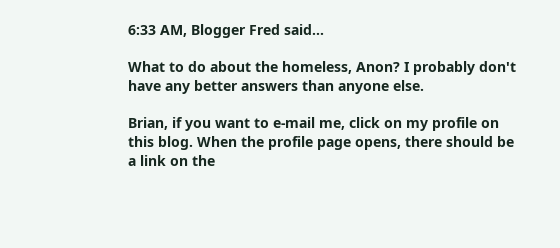6:33 AM, Blogger Fred said...

What to do about the homeless, Anon? I probably don't have any better answers than anyone else.

Brian, if you want to e-mail me, click on my profile on this blog. When the profile page opens, there should be a link on the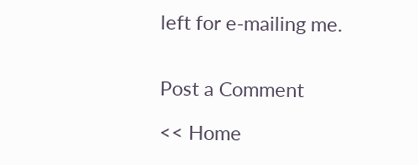left for e-mailing me.


Post a Comment

<< Home